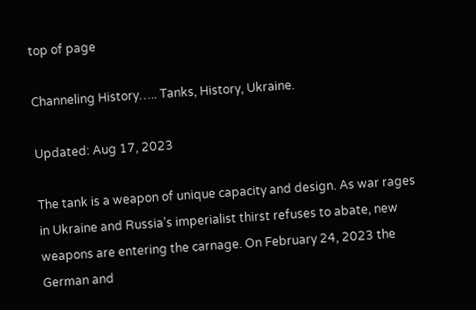top of page

Channeling History….. Tanks, History, Ukraine.

Updated: Aug 17, 2023

The tank is a weapon of unique capacity and design. As war rages in Ukraine and Russia’s imperialist thirst refuses to abate, new weapons are entering the carnage. On February 24, 2023 the German and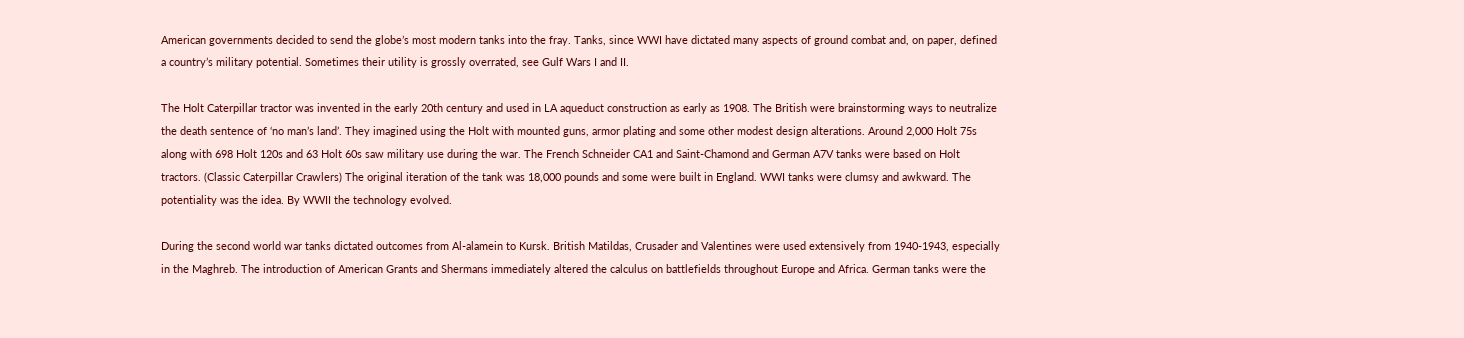American governments decided to send the globe’s most modern tanks into the fray. Tanks, since WWI have dictated many aspects of ground combat and, on paper, defined a country’s military potential. Sometimes their utility is grossly overrated, see Gulf Wars I and II.

The Holt Caterpillar tractor was invented in the early 20th century and used in LA aqueduct construction as early as 1908. The British were brainstorming ways to neutralize the death sentence of ‘no man’s land’. They imagined using the Holt with mounted guns, armor plating and some other modest design alterations. Around 2,000 Holt 75s along with 698 Holt 120s and 63 Holt 60s saw military use during the war. The French Schneider CA1 and Saint-Chamond and German A7V tanks were based on Holt tractors. (Classic Caterpillar Crawlers) The original iteration of the tank was 18,000 pounds and some were built in England. WWI tanks were clumsy and awkward. The potentiality was the idea. By WWII the technology evolved.

During the second world war tanks dictated outcomes from Al-alamein to Kursk. British Matildas, Crusader and Valentines were used extensively from 1940-1943, especially in the Maghreb. The introduction of American Grants and Shermans immediately altered the calculus on battlefields throughout Europe and Africa. German tanks were the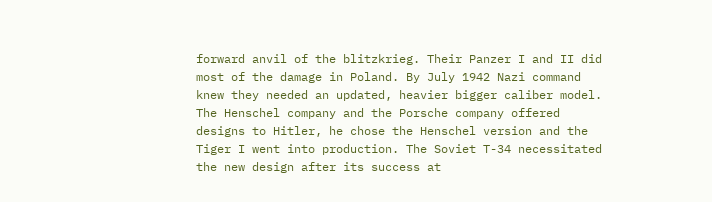forward anvil of the blitzkrieg. Their Panzer I and II did most of the damage in Poland. By July 1942 Nazi command knew they needed an updated, heavier bigger caliber model. The Henschel company and the Porsche company offered designs to Hitler, he chose the Henschel version and the Tiger I went into production. The Soviet T-34 necessitated the new design after its success at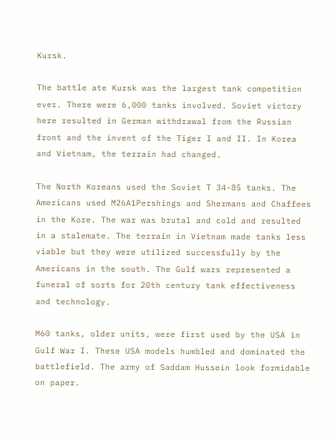Kursk.

The battle ate Kursk was the largest tank competition ever. There were 6,000 tanks involved. Soviet victory here resulted in German withdrawal from the Russian front and the invent of the Tiger I and II. In Korea and Vietnam, the terrain had changed.

The North Koreans used the Soviet T 34-85 tanks. The Americans used M26A1Pershings and Shermans and Chaffees in the Kore. The war was brutal and cold and resulted in a stalemate. The terrain in Vietnam made tanks less viable but they were utilized successfully by the Americans in the south. The Gulf wars represented a funeral of sorts for 20th century tank effectiveness and technology.

M60 tanks, older units, were first used by the USA in Gulf War I. These USA models humbled and dominated the battlefield. The army of Saddam Hussein look formidable on paper.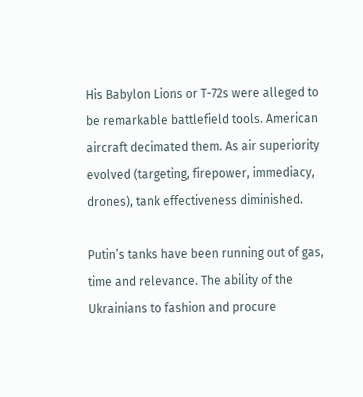His Babylon Lions or T-72s were alleged to be remarkable battlefield tools. American aircraft decimated them. As air superiority evolved (targeting, firepower, immediacy, drones), tank effectiveness diminished.

Putin’s tanks have been running out of gas, time and relevance. The ability of the Ukrainians to fashion and procure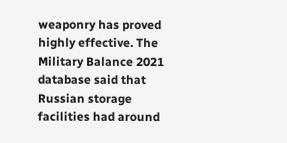weaponry has proved highly effective. The Military Balance 2021 database said that Russian storage facilities had around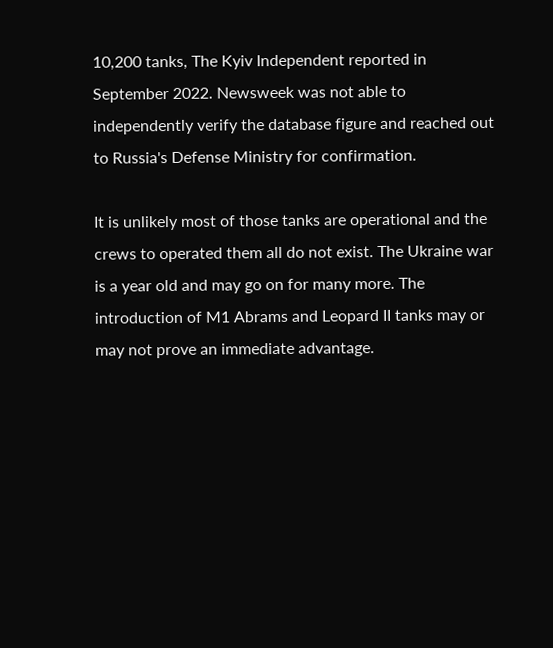10,200 tanks, The Kyiv Independent reported in September 2022. Newsweek was not able to independently verify the database figure and reached out to Russia's Defense Ministry for confirmation.

It is unlikely most of those tanks are operational and the crews to operated them all do not exist. The Ukraine war is a year old and may go on for many more. The introduction of M1 Abrams and Leopard II tanks may or may not prove an immediate advantage.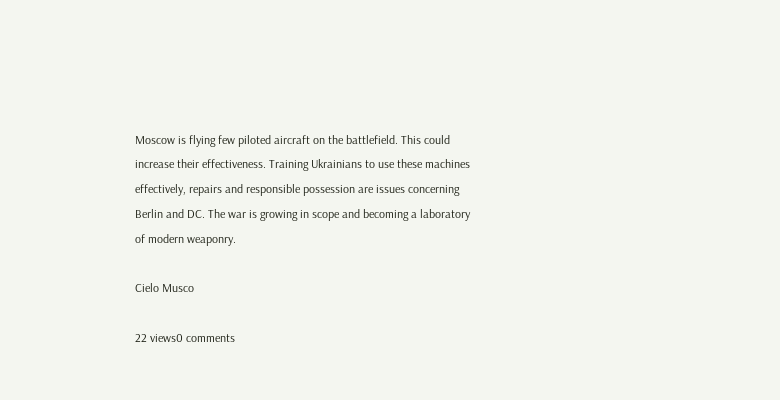Moscow is flying few piloted aircraft on the battlefield. This could increase their effectiveness. Training Ukrainians to use these machines effectively, repairs and responsible possession are issues concerning Berlin and DC. The war is growing in scope and becoming a laboratory of modern weaponry.

Cielo Musco

22 views0 comments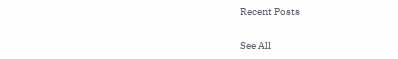Recent Posts

See All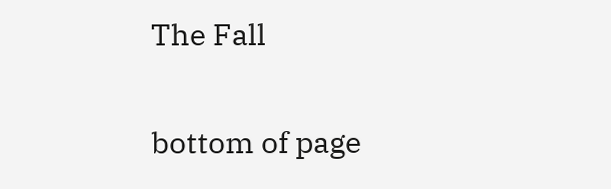The Fall


bottom of page